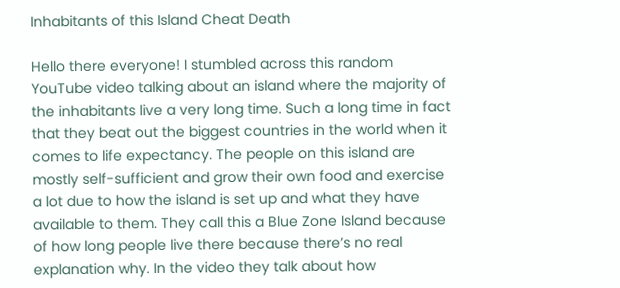Inhabitants of this Island Cheat Death

Hello there everyone! I stumbled across this random YouTube video talking about an island where the majority of the inhabitants live a very long time. Such a long time in fact that they beat out the biggest countries in the world when it comes to life expectancy. The people on this island are mostly self-sufficient and grow their own food and exercise a lot due to how the island is set up and what they have available to them. They call this a Blue Zone Island because of how long people live there because there’s no real explanation why. In the video they talk about how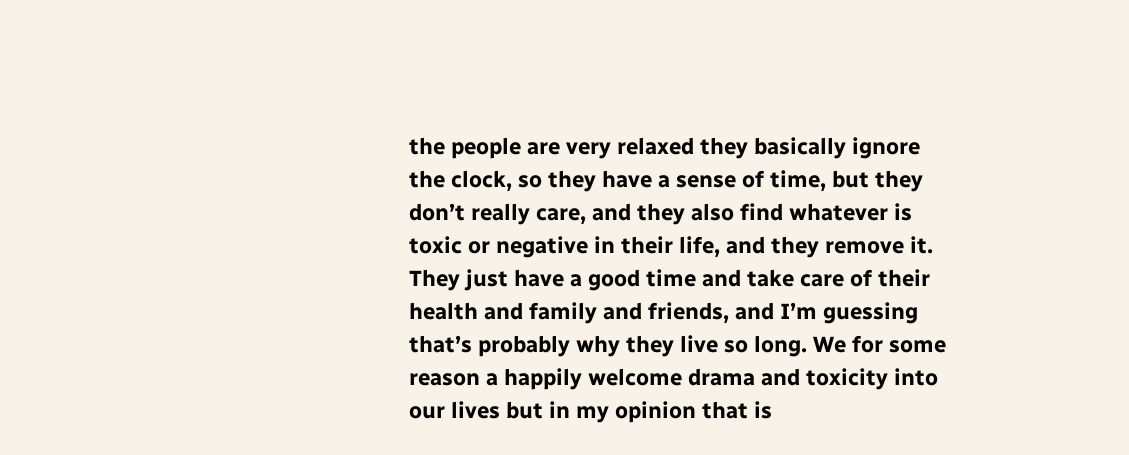the people are very relaxed they basically ignore the clock, so they have a sense of time, but they don’t really care, and they also find whatever is toxic or negative in their life, and they remove it. They just have a good time and take care of their health and family and friends, and I’m guessing that’s probably why they live so long. We for some reason a happily welcome drama and toxicity into our lives but in my opinion that is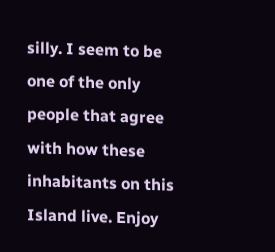silly. I seem to be one of the only people that agree with how these inhabitants on this Island live. Enjoy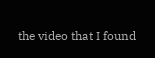the video that I found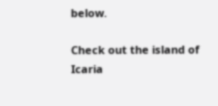below.

Check out the island of Icaria